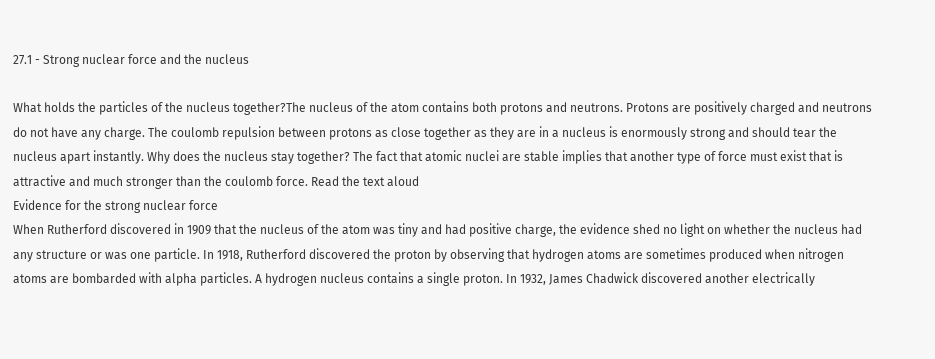27.1 - Strong nuclear force and the nucleus

What holds the particles of the nucleus together?The nucleus of the atom contains both protons and neutrons. Protons are positively charged and neutrons do not have any charge. The coulomb repulsion between protons as close together as they are in a nucleus is enormously strong and should tear the nucleus apart instantly. Why does the nucleus stay together? The fact that atomic nuclei are stable implies that another type of force must exist that is attractive and much stronger than the coulomb force. Read the text aloud
Evidence for the strong nuclear force
When Rutherford discovered in 1909 that the nucleus of the atom was tiny and had positive charge, the evidence shed no light on whether the nucleus had any structure or was one particle. In 1918, Rutherford discovered the proton by observing that hydrogen atoms are sometimes produced when nitrogen atoms are bombarded with alpha particles. A hydrogen nucleus contains a single proton. In 1932, James Chadwick discovered another electrically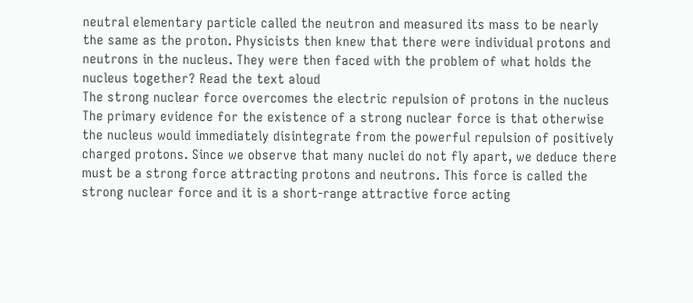neutral elementary particle called the neutron and measured its mass to be nearly the same as the proton. Physicists then knew that there were individual protons and neutrons in the nucleus. They were then faced with the problem of what holds the nucleus together? Read the text aloud
The strong nuclear force overcomes the electric repulsion of protons in the nucleus
The primary evidence for the existence of a strong nuclear force is that otherwise the nucleus would immediately disintegrate from the powerful repulsion of positively charged protons. Since we observe that many nuclei do not fly apart, we deduce there must be a strong force attracting protons and neutrons. This force is called the strong nuclear force and it is a short-range attractive force acting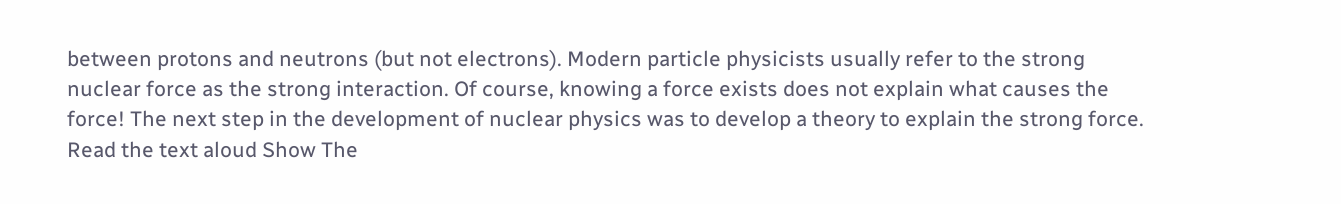between protons and neutrons (but not electrons). Modern particle physicists usually refer to the strong nuclear force as the strong interaction. Of course, knowing a force exists does not explain what causes the force! The next step in the development of nuclear physics was to develop a theory to explain the strong force.
Read the text aloud Show The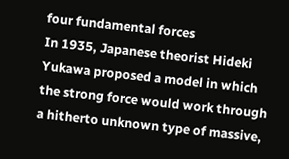four fundamental forces
In 1935, Japanese theorist Hideki Yukawa proposed a model in which the strong force would work through a hitherto unknown type of massive,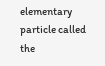elementary particle called the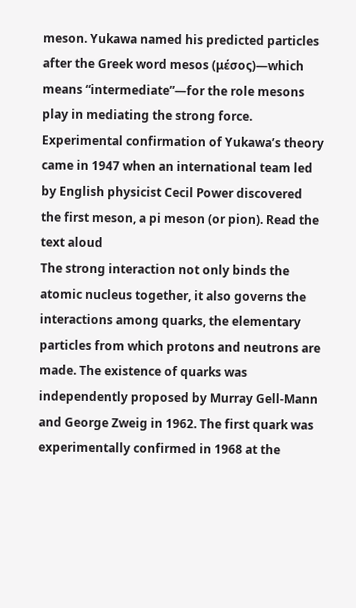meson. Yukawa named his predicted particles after the Greek word mesos (μέσος)—which means “intermediate”—for the role mesons play in mediating the strong force. Experimental confirmation of Yukawa’s theory came in 1947 when an international team led by English physicist Cecil Power discovered the first meson, a pi meson (or pion). Read the text aloud
The strong interaction not only binds the atomic nucleus together, it also governs the interactions among quarks, the elementary particles from which protons and neutrons are made. The existence of quarks was independently proposed by Murray Gell-Mann and George Zweig in 1962. The first quark was experimentally confirmed in 1968 at the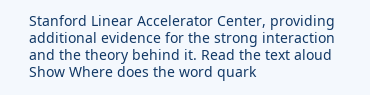Stanford Linear Accelerator Center, providing additional evidence for the strong interaction and the theory behind it. Read the text aloud Show Where does the word quark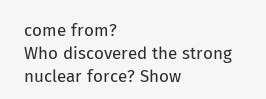come from?
Who discovered the strong nuclear force? Show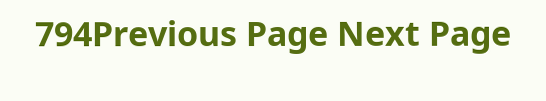794Previous Page Next Page